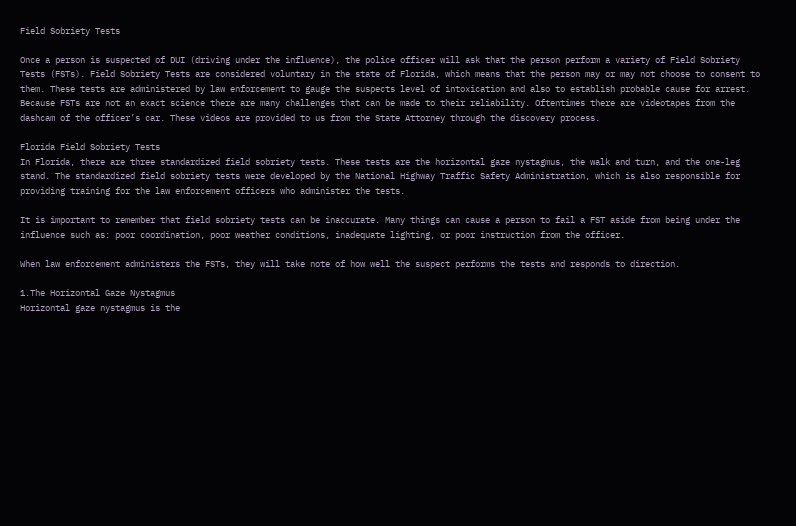Field Sobriety Tests

Once a person is suspected of DUI (driving under the influence), the police officer will ask that the person perform a variety of Field Sobriety Tests (FSTs). Field Sobriety Tests are considered voluntary in the state of Florida, which means that the person may or may not choose to consent to them. These tests are administered by law enforcement to gauge the suspects level of intoxication and also to establish probable cause for arrest. Because FSTs are not an exact science there are many challenges that can be made to their reliability. Oftentimes there are videotapes from the dashcam of the officer’s car. These videos are provided to us from the State Attorney through the discovery process.

Florida Field Sobriety Tests
In Florida, there are three standardized field sobriety tests. These tests are the horizontal gaze nystagmus, the walk and turn, and the one-leg stand. The standardized field sobriety tests were developed by the National Highway Traffic Safety Administration, which is also responsible for providing training for the law enforcement officers who administer the tests.

It is important to remember that field sobriety tests can be inaccurate. Many things can cause a person to fail a FST aside from being under the influence such as: poor coordination, poor weather conditions, inadequate lighting, or poor instruction from the officer.

When law enforcement administers the FSTs, they will take note of how well the suspect performs the tests and responds to direction.

1.The Horizontal Gaze Nystagmus
Horizontal gaze nystagmus is the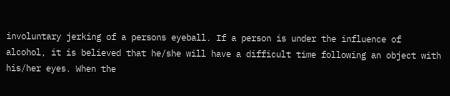involuntary jerking of a persons eyeball. If a person is under the influence of alcohol, it is believed that he/she will have a difficult time following an object with his/her eyes. When the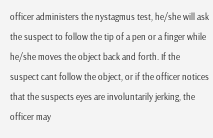officer administers the nystagmus test, he/she will ask the suspect to follow the tip of a pen or a finger while he/she moves the object back and forth. If the suspect cant follow the object, or if the officer notices that the suspects eyes are involuntarily jerking, the officer may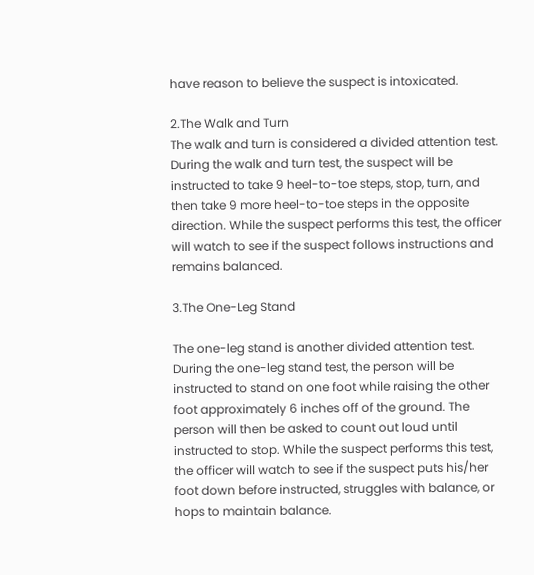have reason to believe the suspect is intoxicated.

2.The Walk and Turn
The walk and turn is considered a divided attention test. During the walk and turn test, the suspect will be instructed to take 9 heel-to-toe steps, stop, turn, and then take 9 more heel-to-toe steps in the opposite direction. While the suspect performs this test, the officer will watch to see if the suspect follows instructions and remains balanced.

3.The One-Leg Stand

The one-leg stand is another divided attention test. During the one-leg stand test, the person will be instructed to stand on one foot while raising the other foot approximately 6 inches off of the ground. The person will then be asked to count out loud until instructed to stop. While the suspect performs this test, the officer will watch to see if the suspect puts his/her foot down before instructed, struggles with balance, or hops to maintain balance.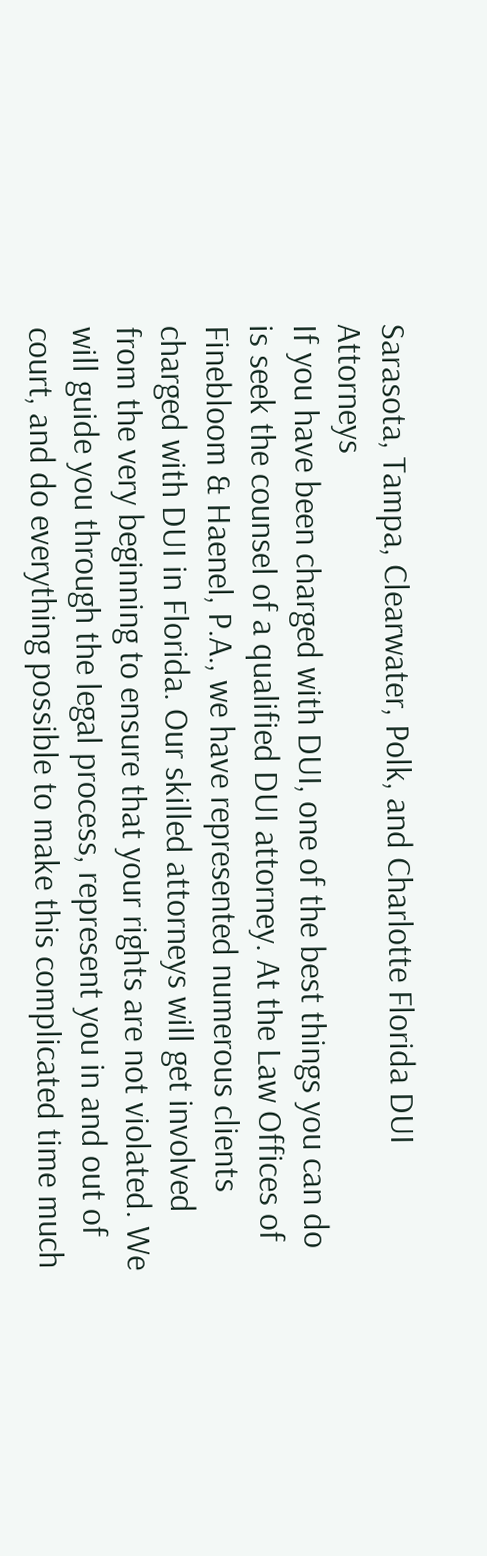Sarasota, Tampa, Clearwater, Polk, and Charlotte Florida DUI Attorneys
If you have been charged with DUI, one of the best things you can do is seek the counsel of a qualified DUI attorney. At the Law Offices of Finebloom & Haenel, P.A., we have represented numerous clients charged with DUI in Florida. Our skilled attorneys will get involved from the very beginning to ensure that your rights are not violated. We will guide you through the legal process, represent you in and out of court, and do everything possible to make this complicated time much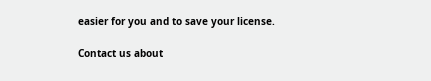easier for you and to save your license.

Contact us about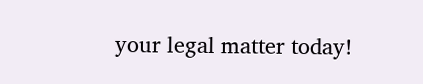your legal matter today!